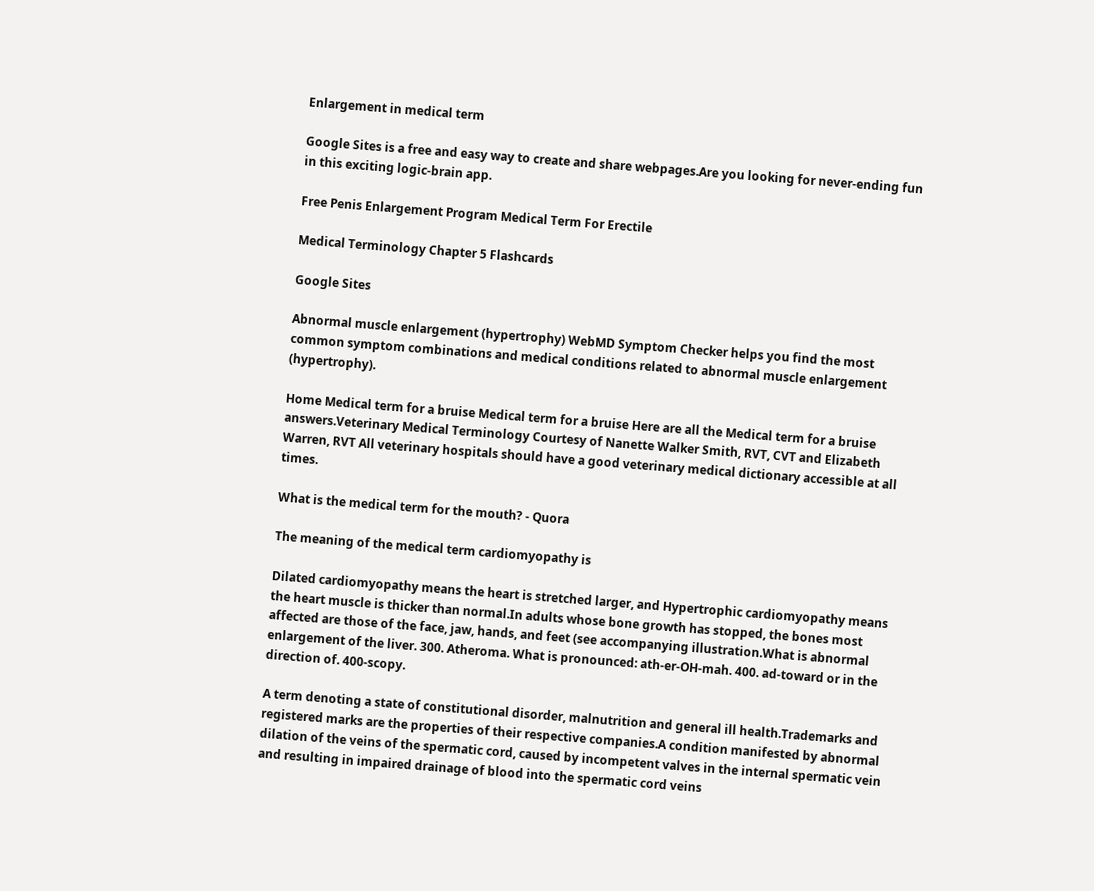Enlargement in medical term

Google Sites is a free and easy way to create and share webpages.Are you looking for never-ending fun in this exciting logic-brain app.

Free Penis Enlargement Program Medical Term For Erectile

Medical Terminology Chapter 5 Flashcards

Google Sites

Abnormal muscle enlargement (hypertrophy) WebMD Symptom Checker helps you find the most common symptom combinations and medical conditions related to abnormal muscle enlargement (hypertrophy).

Home Medical term for a bruise Medical term for a bruise Here are all the Medical term for a bruise answers.Veterinary Medical Terminology Courtesy of Nanette Walker Smith, RVT, CVT and Elizabeth Warren, RVT All veterinary hospitals should have a good veterinary medical dictionary accessible at all times.

What is the medical term for the mouth? - Quora

The meaning of the medical term cardiomyopathy is

Dilated cardiomyopathy means the heart is stretched larger, and Hypertrophic cardiomyopathy means the heart muscle is thicker than normal.In adults whose bone growth has stopped, the bones most affected are those of the face, jaw, hands, and feet (see accompanying illustration.What is abnormal enlargement of the liver. 300. Atheroma. What is pronounced: ath-er-OH-mah. 400. ad-toward or in the direction of. 400-scopy.

A term denoting a state of constitutional disorder, malnutrition and general ill health.Trademarks and registered marks are the properties of their respective companies.A condition manifested by abnormal dilation of the veins of the spermatic cord, caused by incompetent valves in the internal spermatic vein and resulting in impaired drainage of blood into the spermatic cord veins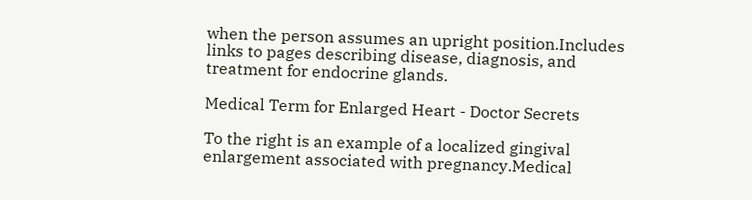when the person assumes an upright position.Includes links to pages describing disease, diagnosis, and treatment for endocrine glands.

Medical Term for Enlarged Heart - Doctor Secrets

To the right is an example of a localized gingival enlargement associated with pregnancy.Medical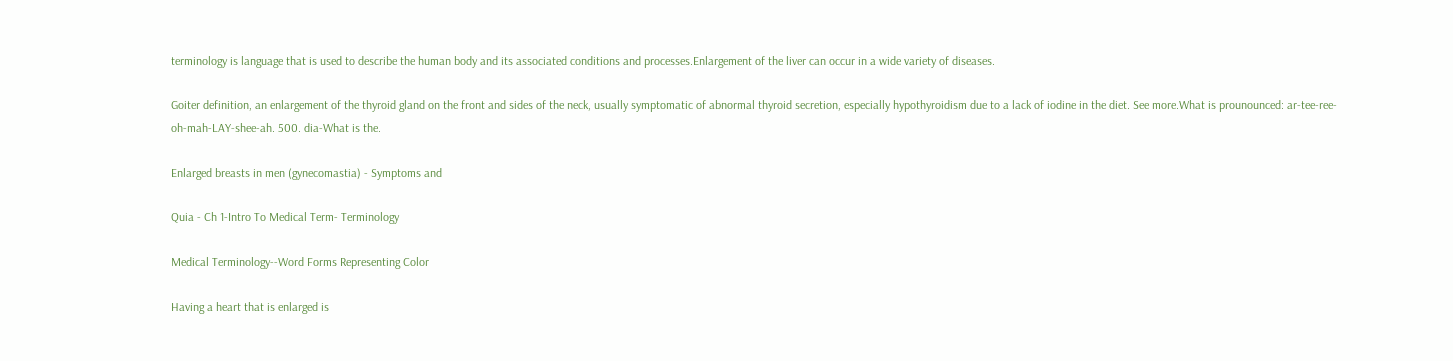terminology is language that is used to describe the human body and its associated conditions and processes.Enlargement of the liver can occur in a wide variety of diseases.

Goiter definition, an enlargement of the thyroid gland on the front and sides of the neck, usually symptomatic of abnormal thyroid secretion, especially hypothyroidism due to a lack of iodine in the diet. See more.What is prounounced: ar-tee-ree-oh-mah-LAY-shee-ah. 500. dia-What is the.

Enlarged breasts in men (gynecomastia) - Symptoms and

Quia - Ch 1-Intro To Medical Term- Terminology

Medical Terminology--Word Forms Representing Color

Having a heart that is enlarged is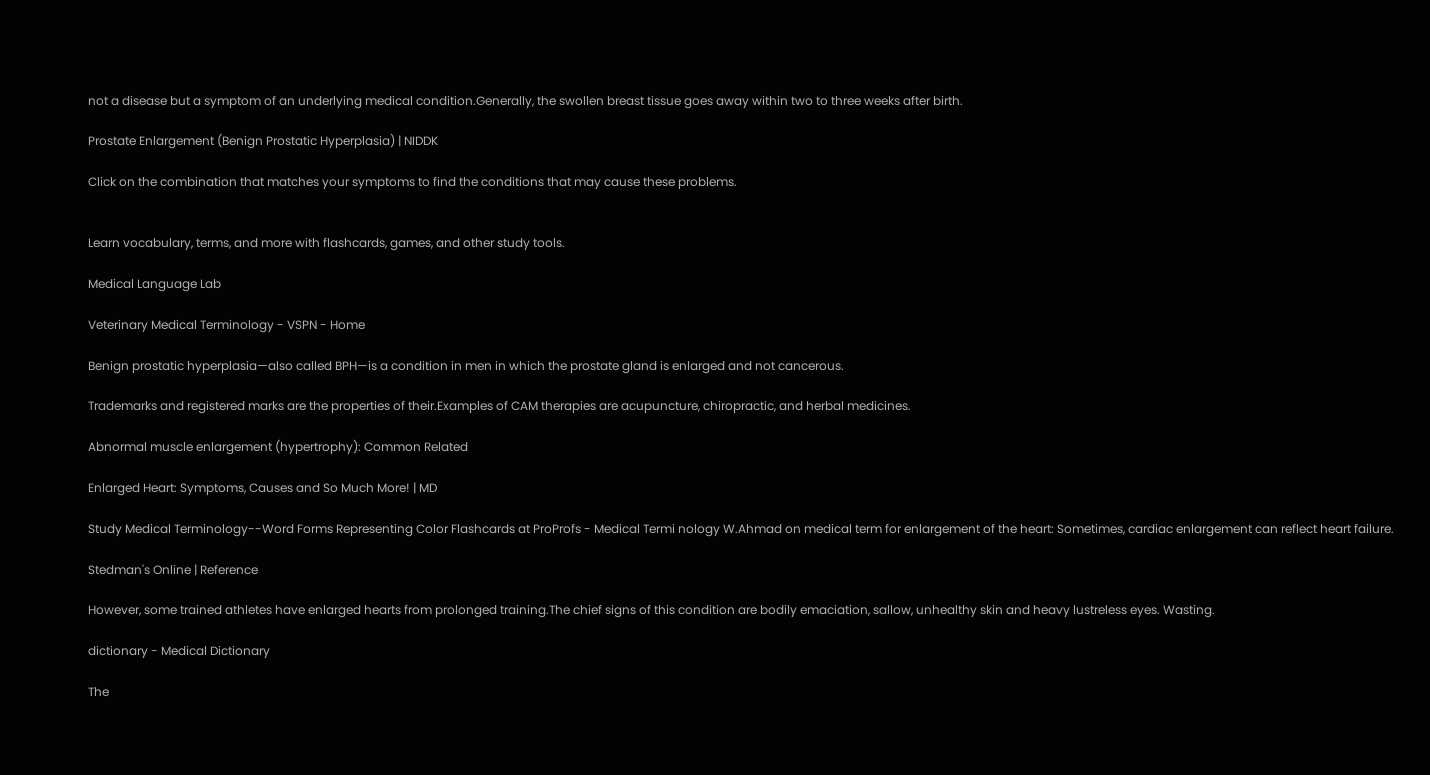not a disease but a symptom of an underlying medical condition.Generally, the swollen breast tissue goes away within two to three weeks after birth.

Prostate Enlargement (Benign Prostatic Hyperplasia) | NIDDK

Click on the combination that matches your symptoms to find the conditions that may cause these problems.


Learn vocabulary, terms, and more with flashcards, games, and other study tools.

Medical Language Lab

Veterinary Medical Terminology - VSPN - Home

Benign prostatic hyperplasia—also called BPH—is a condition in men in which the prostate gland is enlarged and not cancerous.

Trademarks and registered marks are the properties of their.Examples of CAM therapies are acupuncture, chiropractic, and herbal medicines.

Abnormal muscle enlargement (hypertrophy): Common Related

Enlarged Heart: Symptoms, Causes and So Much More! | MD

Study Medical Terminology--Word Forms Representing Color Flashcards at ProProfs - Medical Termi nology W.Ahmad on medical term for enlargement of the heart: Sometimes, cardiac enlargement can reflect heart failure.

Stedman's Online | Reference

However, some trained athletes have enlarged hearts from prolonged training.The chief signs of this condition are bodily emaciation, sallow, unhealthy skin and heavy lustreless eyes. Wasting.

dictionary - Medical Dictionary

The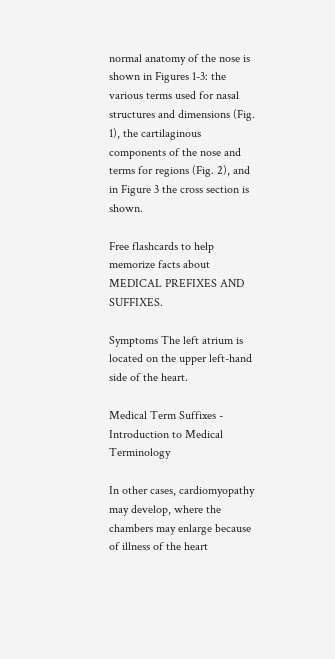normal anatomy of the nose is shown in Figures 1-3: the various terms used for nasal structures and dimensions (Fig. 1), the cartilaginous components of the nose and terms for regions (Fig. 2), and in Figure 3 the cross section is shown.

Free flashcards to help memorize facts about MEDICAL PREFIXES AND SUFFIXES.

Symptoms The left atrium is located on the upper left-hand side of the heart.

Medical Term Suffixes - Introduction to Medical Terminology

In other cases, cardiomyopathy may develop, where the chambers may enlarge because of illness of the heart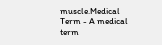muscle.Medical Term - A medical term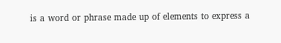is a word or phrase made up of elements to express a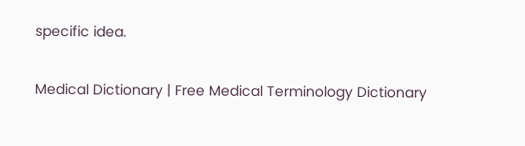specific idea.

Medical Dictionary | Free Medical Terminology Dictionary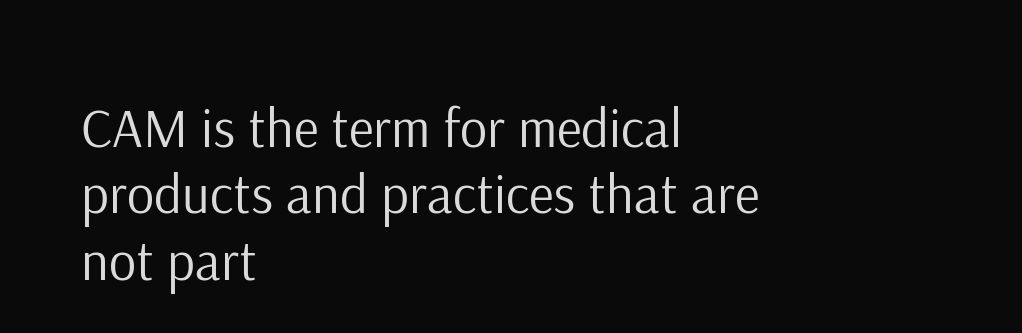CAM is the term for medical products and practices that are not part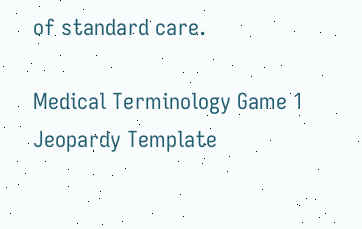of standard care.

Medical Terminology Game 1 Jeopardy Template